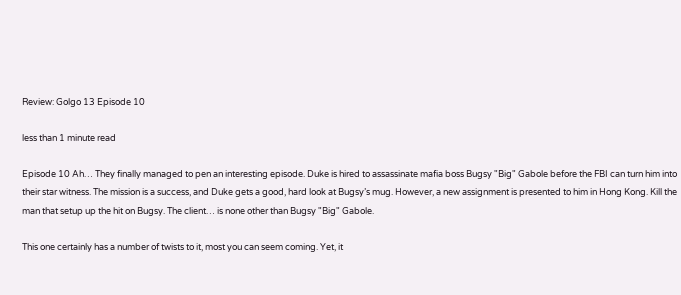Review: Golgo 13 Episode 10

less than 1 minute read

Episode 10 Ah… They finally managed to pen an interesting episode. Duke is hired to assassinate mafia boss Bugsy "Big" Gabole before the FBI can turn him into their star witness. The mission is a success, and Duke gets a good, hard look at Bugsy’s mug. However, a new assignment is presented to him in Hong Kong. Kill the man that setup up the hit on Bugsy. The client… is none other than Bugsy "Big" Gabole.

This one certainly has a number of twists to it, most you can seem coming. Yet, it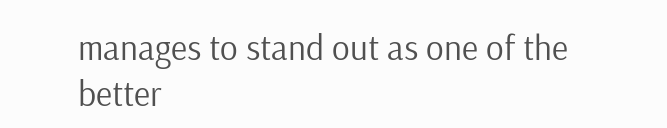manages to stand out as one of the better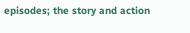episodes; the story and action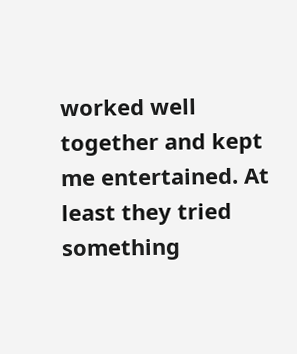worked well together and kept me entertained. At least they tried something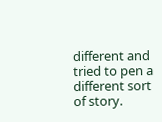different and tried to pen a different sort of story.